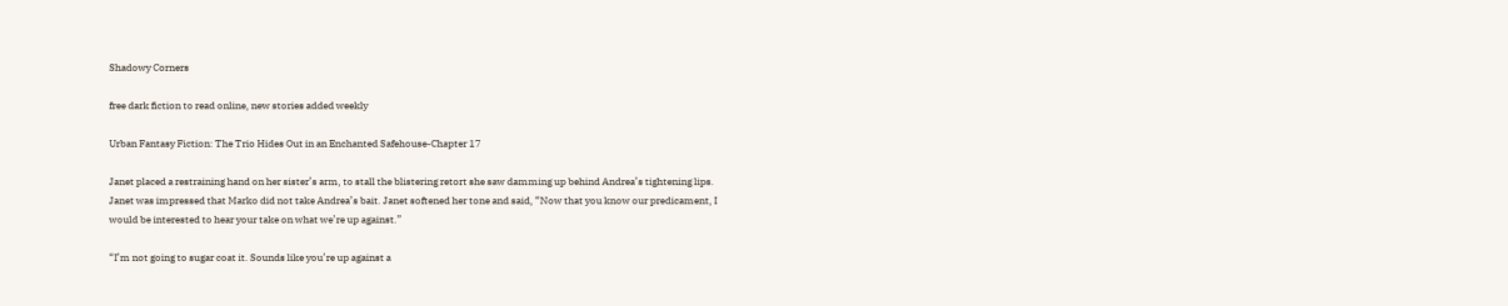Shadowy Corners

free dark fiction to read online, new stories added weekly

Urban Fantasy Fiction: The Trio Hides Out in an Enchanted Safehouse-Chapter 17

Janet placed a restraining hand on her sister’s arm, to stall the blistering retort she saw damming up behind Andrea’s tightening lips.  Janet was impressed that Marko did not take Andrea’s bait. Janet softened her tone and said, “Now that you know our predicament, I would be interested to hear your take on what we’re up against.”

“I’m not going to sugar coat it. Sounds like you’re up against a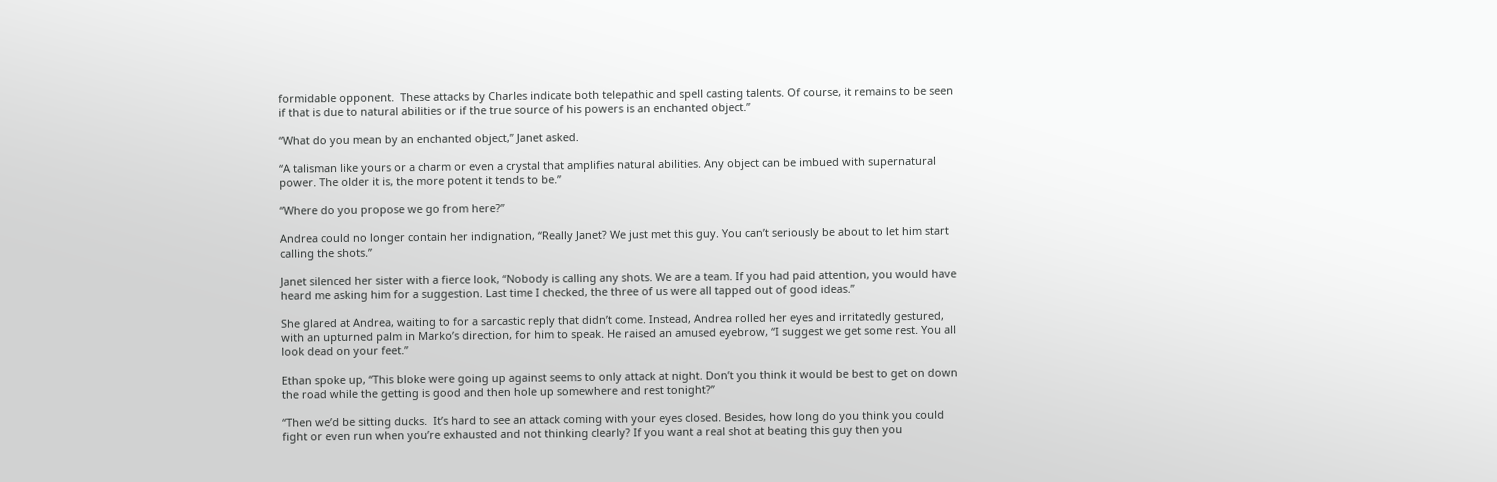formidable opponent.  These attacks by Charles indicate both telepathic and spell casting talents. Of course, it remains to be seen if that is due to natural abilities or if the true source of his powers is an enchanted object.”

“What do you mean by an enchanted object,” Janet asked.

“A talisman like yours or a charm or even a crystal that amplifies natural abilities. Any object can be imbued with supernatural power. The older it is, the more potent it tends to be.”

“Where do you propose we go from here?”

Andrea could no longer contain her indignation, “Really Janet? We just met this guy. You can’t seriously be about to let him start calling the shots.”

Janet silenced her sister with a fierce look, “Nobody is calling any shots. We are a team. If you had paid attention, you would have heard me asking him for a suggestion. Last time I checked, the three of us were all tapped out of good ideas.”

She glared at Andrea, waiting to for a sarcastic reply that didn’t come. Instead, Andrea rolled her eyes and irritatedly gestured, with an upturned palm in Marko’s direction, for him to speak. He raised an amused eyebrow, “I suggest we get some rest. You all look dead on your feet.”

Ethan spoke up, “This bloke were going up against seems to only attack at night. Don’t you think it would be best to get on down the road while the getting is good and then hole up somewhere and rest tonight?”

“Then we’d be sitting ducks.  It’s hard to see an attack coming with your eyes closed. Besides, how long do you think you could fight or even run when you’re exhausted and not thinking clearly? If you want a real shot at beating this guy then you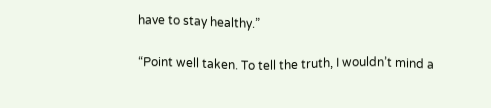have to stay healthy.”

“Point well taken. To tell the truth, I wouldn’t mind a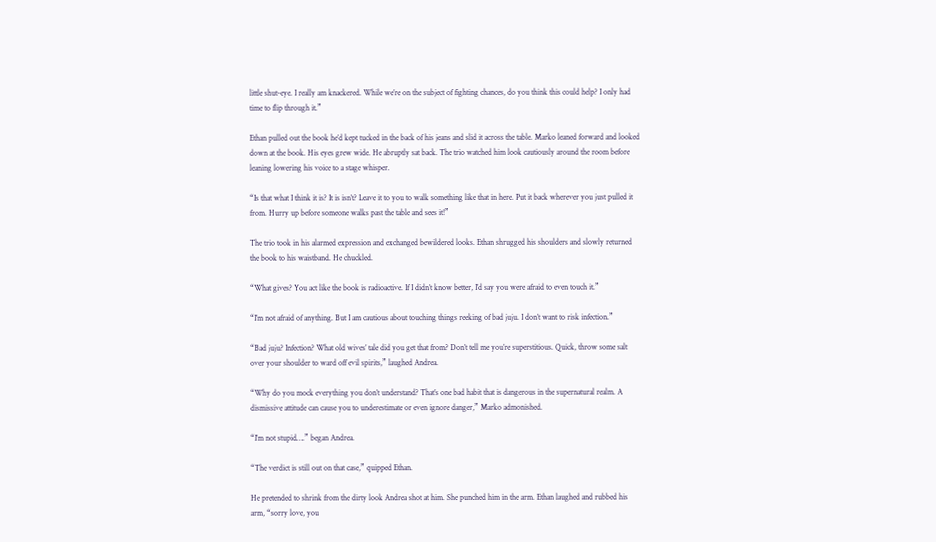little shut-eye. I really am knackered. While we’re on the subject of fighting chances, do you think this could help? I only had time to flip through it.”

Ethan pulled out the book he’d kept tucked in the back of his jeans and slid it across the table. Marko leaned forward and looked down at the book. His eyes grew wide. He abruptly sat back. The trio watched him look cautiously around the room before leaning lowering his voice to a stage whisper.

“Is that what I think it is? It is isn’t? Leave it to you to walk something like that in here. Put it back wherever you just pulled it from. Hurry up before someone walks past the table and sees it!”

The trio took in his alarmed expression and exchanged bewildered looks. Ethan shrugged his shoulders and slowly returned the book to his waistband. He chuckled.

“What gives? You act like the book is radioactive. If I didn’t know better, I’d say you were afraid to even touch it.”

“I’m not afraid of anything. But I am cautious about touching things reeking of bad juju. I don’t want to risk infection.”

“Bad juju? Infection? What old wives’ tale did you get that from? Don’t tell me you’re superstitious. Quick, throw some salt over your shoulder to ward off evil spirits,” laughed Andrea.

“Why do you mock everything you don’t understand? That’s one bad habit that is dangerous in the supernatural realm. A dismissive attitude can cause you to underestimate or even ignore danger,” Marko admonished.

“I’m not stupid….” began Andrea.

“The verdict is still out on that case,” quipped Ethan.

He pretended to shrink from the dirty look Andrea shot at him. She punched him in the arm. Ethan laughed and rubbed his arm, “sorry love, you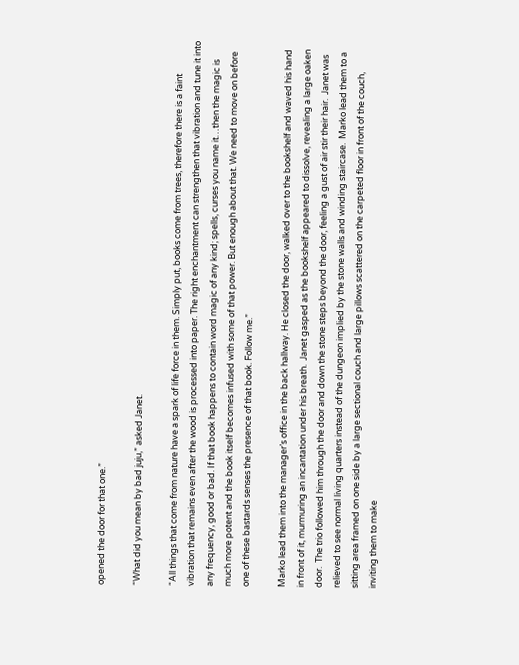opened the door for that one.”

“What did you mean by bad juju,” asked Janet.

“All things that come from nature have a spark of life force in them. Simply put, books come from trees, therefore there is a faint vibration that remains even after the wood is processed into paper. The right enchantment can strengthen that vibration and tune it into any frequency, good or bad. If that book happens to contain word magic of any kind; spells, curses you name it…then the magic is much more potent and the book itself becomes infused with some of that power. But enough about that. We need to move on before one of these bastards senses the presence of that book. Follow me.”

Marko lead them into the manager’s office in the back hallway. He closed the door, walked over to the bookshelf and waved his hand in front of it, murmuring an incantation under his breath.  Janet gasped as the bookshelf appeared to dissolve, revealing a large oaken door.  The trio followed him through the door and down the stone steps beyond the door, feeling a gust of air stir their hair.  Janet was relieved to see normal living quarters instead of the dungeon implied by the stone walls and winding staircase.  Marko lead them to a sitting area framed on one side by a large sectional couch and large pillows scattered on the carpeted floor in front of the couch, inviting them to make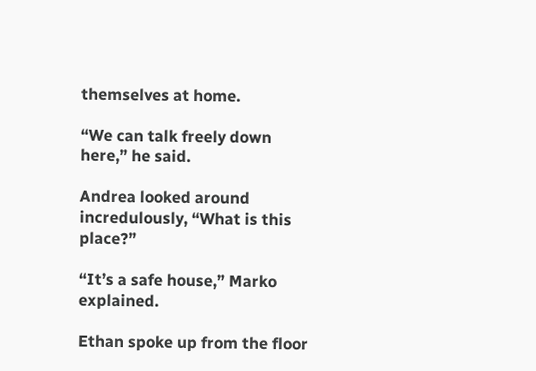themselves at home.

“We can talk freely down here,” he said.

Andrea looked around incredulously, “What is this place?”

“It’s a safe house,” Marko explained.

Ethan spoke up from the floor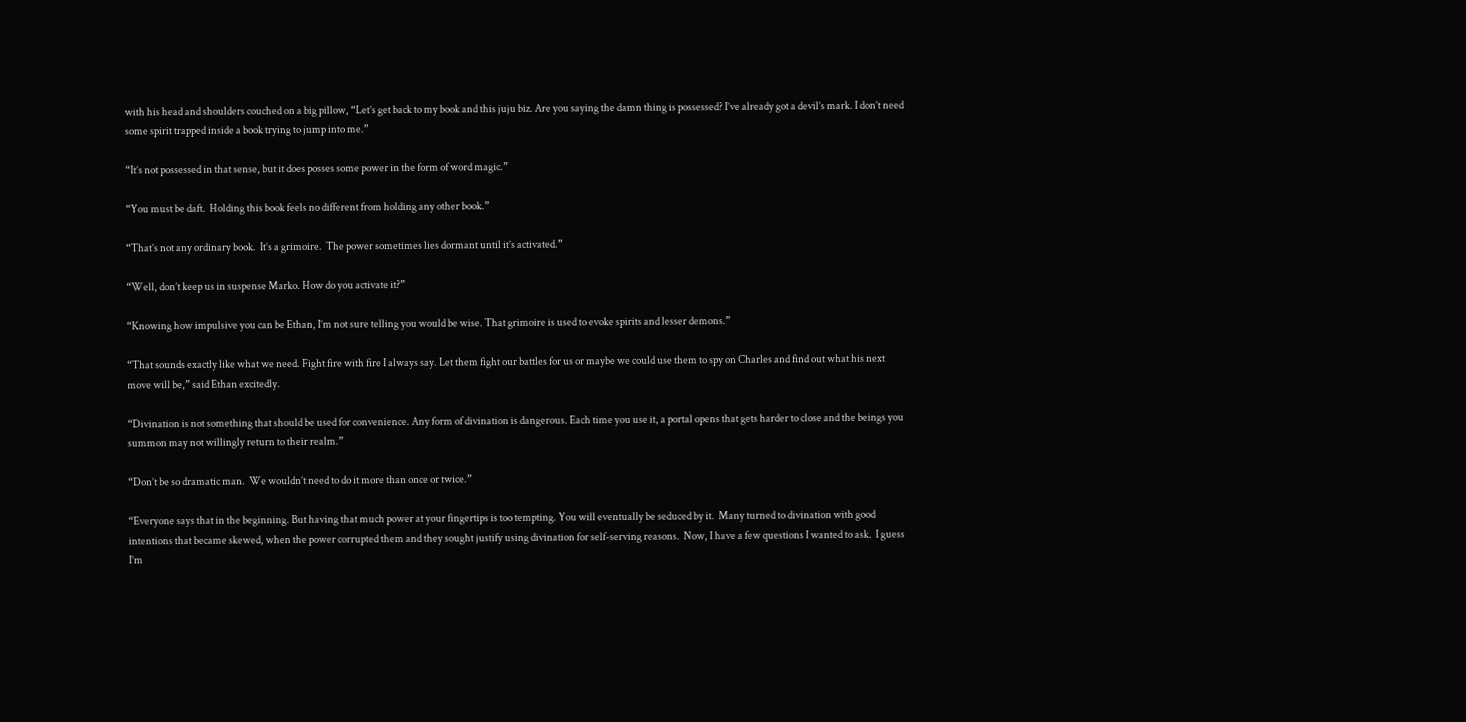with his head and shoulders couched on a big pillow, “Let’s get back to my book and this juju biz. Are you saying the damn thing is possessed? I’ve already got a devil’s mark. I don’t need some spirit trapped inside a book trying to jump into me.”

“It’s not possessed in that sense, but it does posses some power in the form of word magic.”

“You must be daft.  Holding this book feels no different from holding any other book.”

“That’s not any ordinary book.  It’s a grimoire.  The power sometimes lies dormant until it’s activated.”

“Well, don’t keep us in suspense Marko. How do you activate it?”

“Knowing how impulsive you can be Ethan, I’m not sure telling you would be wise. That grimoire is used to evoke spirits and lesser demons.”

“That sounds exactly like what we need. Fight fire with fire I always say. Let them fight our battles for us or maybe we could use them to spy on Charles and find out what his next move will be,” said Ethan excitedly.

“Divination is not something that should be used for convenience. Any form of divination is dangerous. Each time you use it, a portal opens that gets harder to close and the beings you summon may not willingly return to their realm.”

“Don’t be so dramatic man.  We wouldn’t need to do it more than once or twice.”

“Everyone says that in the beginning. But having that much power at your fingertips is too tempting. You will eventually be seduced by it.  Many turned to divination with good intentions that became skewed, when the power corrupted them and they sought justify using divination for self-serving reasons.  Now, I have a few questions I wanted to ask.  I guess I’m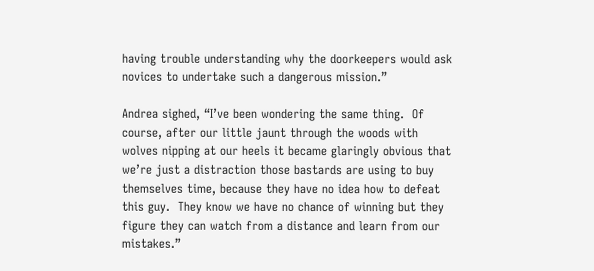having trouble understanding why the doorkeepers would ask novices to undertake such a dangerous mission.”

Andrea sighed, “I’ve been wondering the same thing.  Of course, after our little jaunt through the woods with wolves nipping at our heels it became glaringly obvious that we’re just a distraction those bastards are using to buy themselves time, because they have no idea how to defeat this guy.  They know we have no chance of winning but they figure they can watch from a distance and learn from our mistakes.”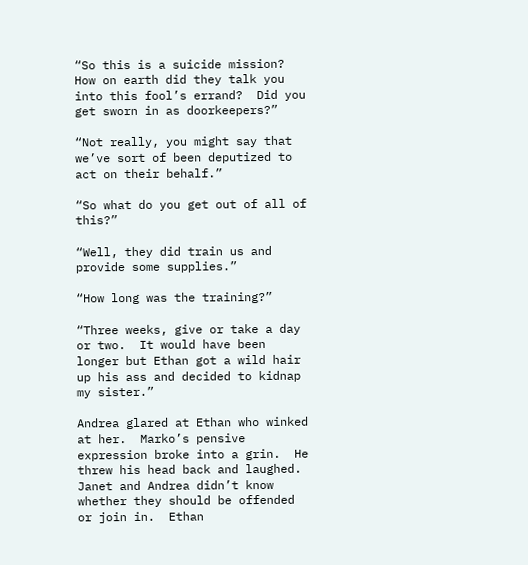“So this is a suicide mission?  How on earth did they talk you into this fool’s errand?  Did you get sworn in as doorkeepers?”

“Not really, you might say that we’ve sort of been deputized to act on their behalf.”

“So what do you get out of all of this?”

“Well, they did train us and provide some supplies.”

“How long was the training?”

“Three weeks, give or take a day or two.  It would have been longer but Ethan got a wild hair up his ass and decided to kidnap my sister.”

Andrea glared at Ethan who winked at her.  Marko’s pensive expression broke into a grin.  He threw his head back and laughed.  Janet and Andrea didn’t know whether they should be offended or join in.  Ethan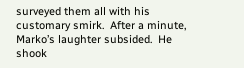surveyed them all with his customary smirk.  After a minute, Marko’s laughter subsided.  He shook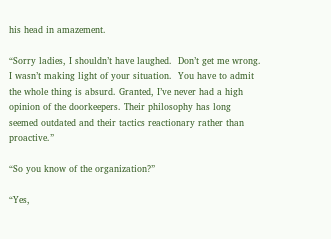his head in amazement.

“Sorry ladies, I shouldn’t have laughed.  Don’t get me wrong.  I wasn’t making light of your situation.  You have to admit the whole thing is absurd. Granted, I’ve never had a high opinion of the doorkeepers. Their philosophy has long seemed outdated and their tactics reactionary rather than proactive.”

“So you know of the organization?”

“Yes,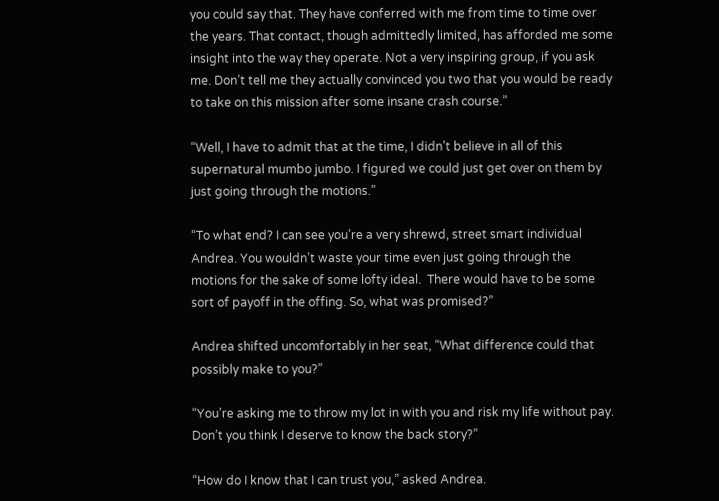you could say that. They have conferred with me from time to time over the years. That contact, though admittedly limited, has afforded me some insight into the way they operate. Not a very inspiring group, if you ask me. Don’t tell me they actually convinced you two that you would be ready to take on this mission after some insane crash course.”

“Well, I have to admit that at the time, I didn’t believe in all of this supernatural mumbo jumbo. I figured we could just get over on them by just going through the motions.”

“To what end? I can see you’re a very shrewd, street smart individual Andrea. You wouldn’t waste your time even just going through the motions for the sake of some lofty ideal.  There would have to be some sort of payoff in the offing. So, what was promised?”

Andrea shifted uncomfortably in her seat, “What difference could that possibly make to you?”

“You’re asking me to throw my lot in with you and risk my life without pay. Don’t you think I deserve to know the back story?”

“How do I know that I can trust you,” asked Andrea.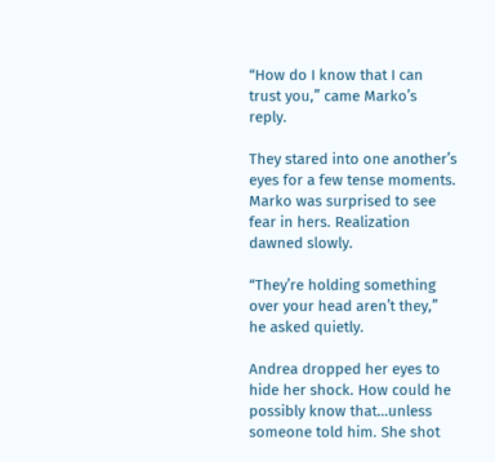“How do I know that I can trust you,” came Marko’s reply.

They stared into one another’s eyes for a few tense moments. Marko was surprised to see fear in hers. Realization dawned slowly.

“They’re holding something over your head aren’t they,” he asked quietly.

Andrea dropped her eyes to hide her shock. How could he possibly know that…unless someone told him. She shot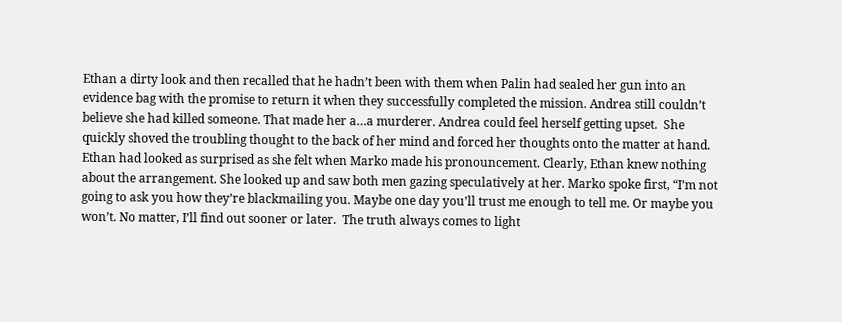Ethan a dirty look and then recalled that he hadn’t been with them when Palin had sealed her gun into an evidence bag with the promise to return it when they successfully completed the mission. Andrea still couldn’t believe she had killed someone. That made her a…a murderer. Andrea could feel herself getting upset.  She quickly shoved the troubling thought to the back of her mind and forced her thoughts onto the matter at hand. Ethan had looked as surprised as she felt when Marko made his pronouncement. Clearly, Ethan knew nothing about the arrangement. She looked up and saw both men gazing speculatively at her. Marko spoke first, “I’m not going to ask you how they’re blackmailing you. Maybe one day you’ll trust me enough to tell me. Or maybe you won’t. No matter, I’ll find out sooner or later.  The truth always comes to light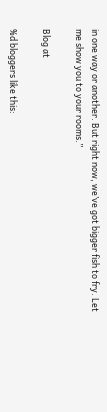in one way or another. But right now, we’ve got bigger fish to fry. Let me show you to your rooms.”

Blog at

%d bloggers like this: